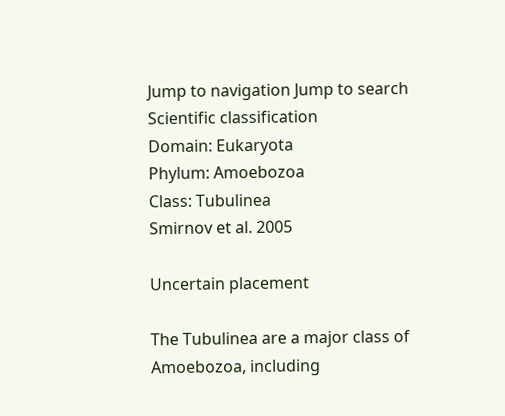Jump to navigation Jump to search
Scientific classification
Domain: Eukaryota
Phylum: Amoebozoa
Class: Tubulinea
Smirnov et al. 2005

Uncertain placement

The Tubulinea are a major class of Amoebozoa, including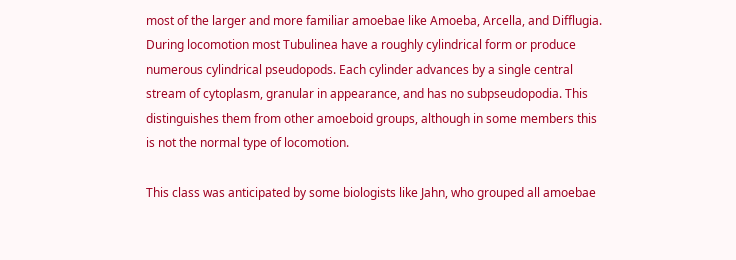most of the larger and more familiar amoebae like Amoeba, Arcella, and Difflugia. During locomotion most Tubulinea have a roughly cylindrical form or produce numerous cylindrical pseudopods. Each cylinder advances by a single central stream of cytoplasm, granular in appearance, and has no subpseudopodia. This distinguishes them from other amoeboid groups, although in some members this is not the normal type of locomotion.

This class was anticipated by some biologists like Jahn, who grouped all amoebae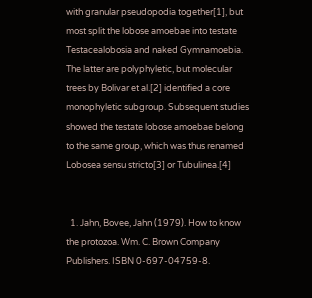with granular pseudopodia together[1], but most split the lobose amoebae into testate Testacealobosia and naked Gymnamoebia. The latter are polyphyletic, but molecular trees by Bolivar et al.[2] identified a core monophyletic subgroup. Subsequent studies showed the testate lobose amoebae belong to the same group, which was thus renamed Lobosea sensu stricto[3] or Tubulinea.[4]


  1. Jahn, Bovee, Jahn (1979). How to know the protozoa. Wm. C. Brown Company Publishers. ISBN 0-697-04759-8.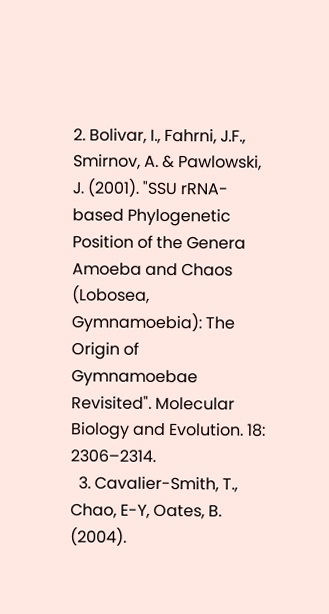2. Bolivar, I., Fahrni, J.F., Smirnov, A. & Pawlowski, J. (2001). "SSU rRNA-based Phylogenetic Position of the Genera Amoeba and Chaos (Lobosea, Gymnamoebia): The Origin of Gymnamoebae Revisited". Molecular Biology and Evolution. 18: 2306–2314.
  3. Cavalier-Smith, T., Chao, E-Y, Oates, B. (2004).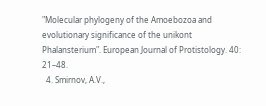"Molecular phylogeny of the Amoebozoa and evolutionary significance of the unikont Phalansterium". European Journal of Protistology. 40: 21–48.
  4. Smirnov, A.V.,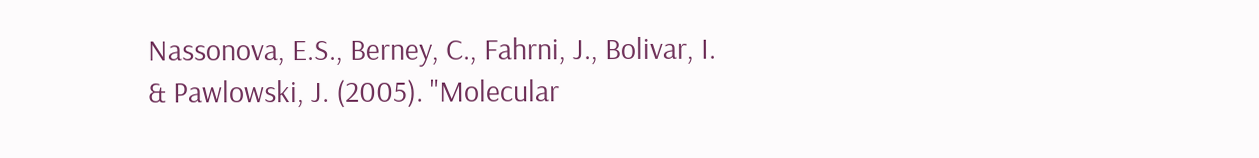Nassonova, E.S., Berney, C., Fahrni, J., Bolivar, I. & Pawlowski, J. (2005). "Molecular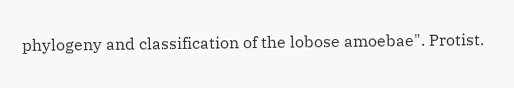phylogeny and classification of the lobose amoebae". Protist.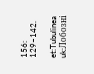156: 129–142.

et:Tubulinea uk:Лобозні